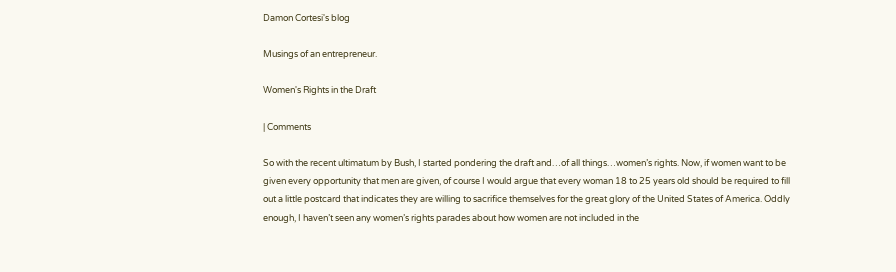Damon Cortesi's blog

Musings of an entrepreneur.

Women's Rights in the Draft

| Comments

So with the recent ultimatum by Bush, I started pondering the draft and…of all things…women’s rights. Now, if women want to be given every opportunity that men are given, of course I would argue that every woman 18 to 25 years old should be required to fill out a little postcard that indicates they are willing to sacrifice themselves for the great glory of the United States of America. Oddly enough, I haven’t seen any women’s rights parades about how women are not included in the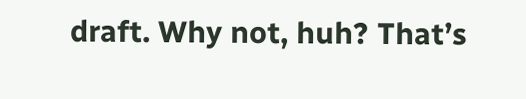draft. Why not, huh? That’s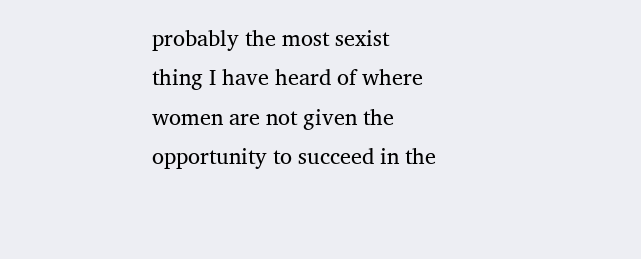probably the most sexist thing I have heard of where women are not given the opportunity to succeed in the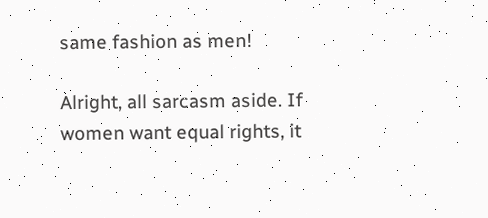same fashion as men!

Alright, all sarcasm aside. If women want equal rights, it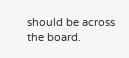should be across the board.